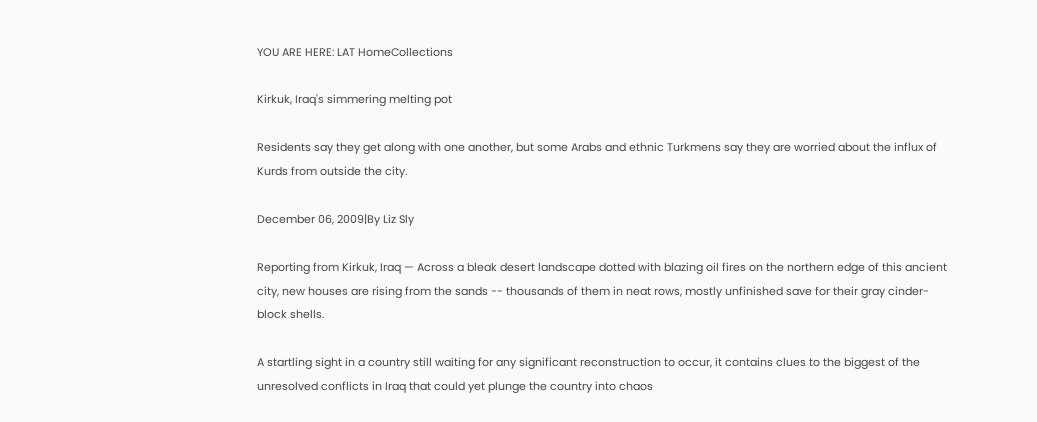YOU ARE HERE: LAT HomeCollections

Kirkuk, Iraq's simmering melting pot

Residents say they get along with one another, but some Arabs and ethnic Turkmens say they are worried about the influx of Kurds from outside the city.

December 06, 2009|By Liz Sly

Reporting from Kirkuk, Iraq — Across a bleak desert landscape dotted with blazing oil fires on the northern edge of this ancient city, new houses are rising from the sands -- thousands of them in neat rows, mostly unfinished save for their gray cinder-block shells.

A startling sight in a country still waiting for any significant reconstruction to occur, it contains clues to the biggest of the unresolved conflicts in Iraq that could yet plunge the country into chaos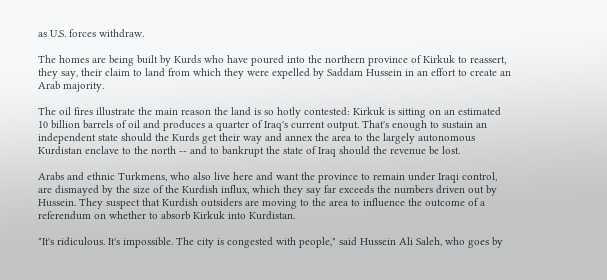as U.S. forces withdraw.

The homes are being built by Kurds who have poured into the northern province of Kirkuk to reassert, they say, their claim to land from which they were expelled by Saddam Hussein in an effort to create an Arab majority.

The oil fires illustrate the main reason the land is so hotly contested: Kirkuk is sitting on an estimated 10 billion barrels of oil and produces a quarter of Iraq's current output. That's enough to sustain an independent state should the Kurds get their way and annex the area to the largely autonomous Kurdistan enclave to the north -- and to bankrupt the state of Iraq should the revenue be lost.

Arabs and ethnic Turkmens, who also live here and want the province to remain under Iraqi control, are dismayed by the size of the Kurdish influx, which they say far exceeds the numbers driven out by Hussein. They suspect that Kurdish outsiders are moving to the area to influence the outcome of a referendum on whether to absorb Kirkuk into Kurdistan.

"It's ridiculous. It's impossible. The city is congested with people," said Hussein Ali Saleh, who goes by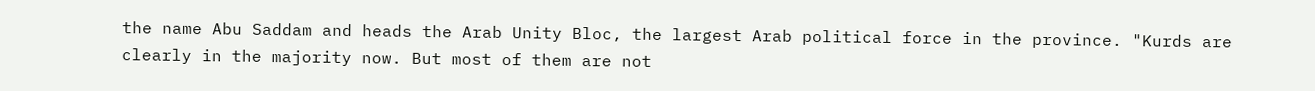the name Abu Saddam and heads the Arab Unity Bloc, the largest Arab political force in the province. "Kurds are clearly in the majority now. But most of them are not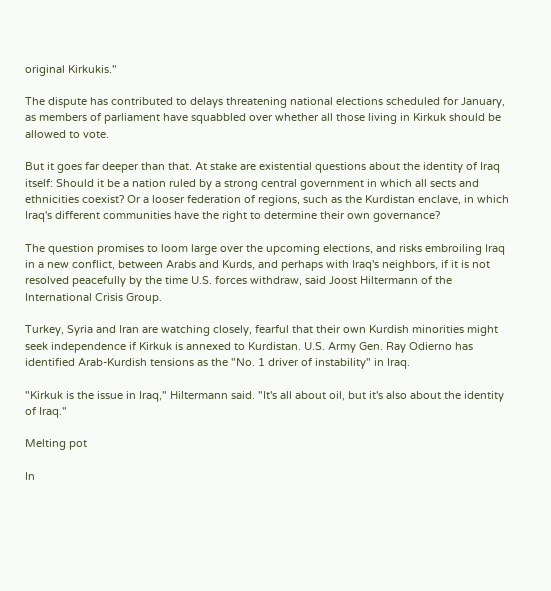original Kirkukis."

The dispute has contributed to delays threatening national elections scheduled for January, as members of parliament have squabbled over whether all those living in Kirkuk should be allowed to vote.

But it goes far deeper than that. At stake are existential questions about the identity of Iraq itself: Should it be a nation ruled by a strong central government in which all sects and ethnicities coexist? Or a looser federation of regions, such as the Kurdistan enclave, in which Iraq's different communities have the right to determine their own governance?

The question promises to loom large over the upcoming elections, and risks embroiling Iraq in a new conflict, between Arabs and Kurds, and perhaps with Iraq's neighbors, if it is not resolved peacefully by the time U.S. forces withdraw, said Joost Hiltermann of the International Crisis Group.

Turkey, Syria and Iran are watching closely, fearful that their own Kurdish minorities might seek independence if Kirkuk is annexed to Kurdistan. U.S. Army Gen. Ray Odierno has identified Arab-Kurdish tensions as the "No. 1 driver of instability" in Iraq.

"Kirkuk is the issue in Iraq," Hiltermann said. "It's all about oil, but it's also about the identity of Iraq."

Melting pot

In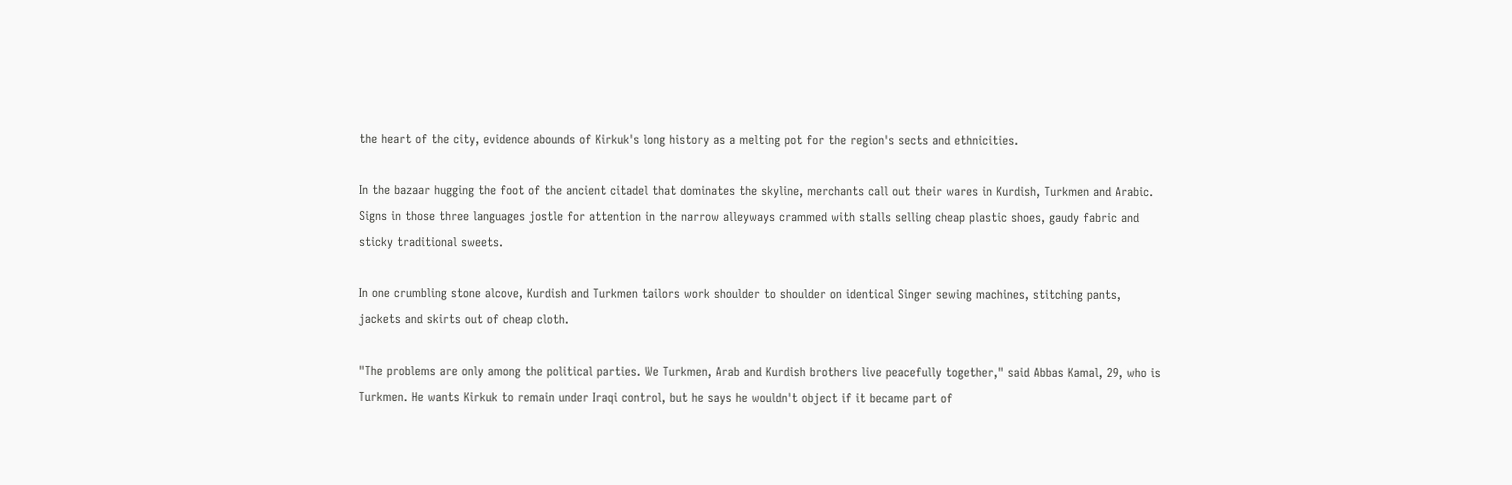the heart of the city, evidence abounds of Kirkuk's long history as a melting pot for the region's sects and ethnicities.

In the bazaar hugging the foot of the ancient citadel that dominates the skyline, merchants call out their wares in Kurdish, Turkmen and Arabic. Signs in those three languages jostle for attention in the narrow alleyways crammed with stalls selling cheap plastic shoes, gaudy fabric and sticky traditional sweets.

In one crumbling stone alcove, Kurdish and Turkmen tailors work shoulder to shoulder on identical Singer sewing machines, stitching pants, jackets and skirts out of cheap cloth.

"The problems are only among the political parties. We Turkmen, Arab and Kurdish brothers live peacefully together," said Abbas Kamal, 29, who is Turkmen. He wants Kirkuk to remain under Iraqi control, but he says he wouldn't object if it became part of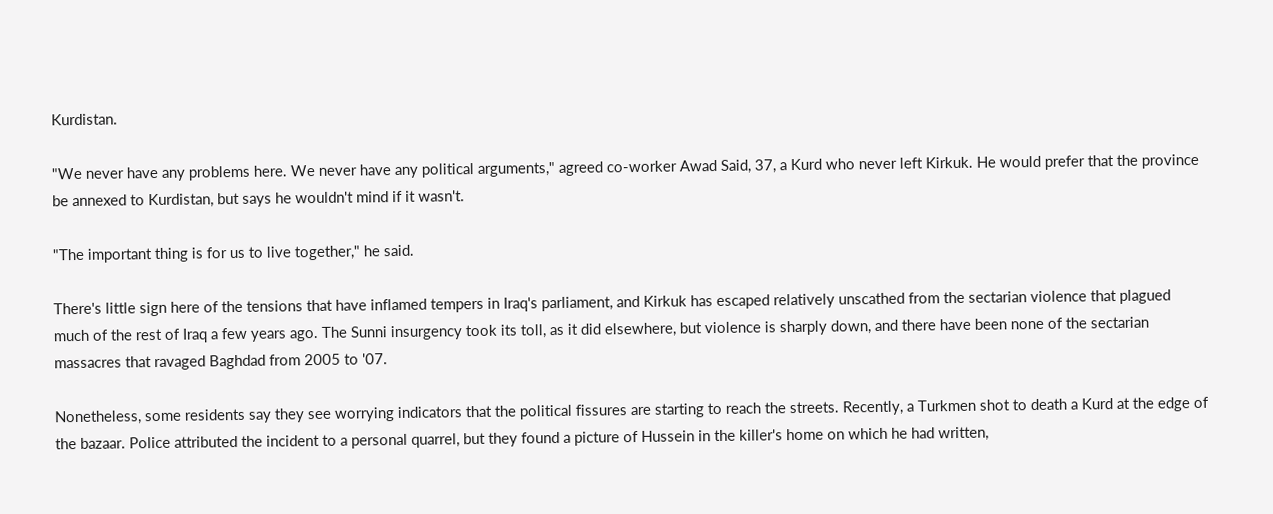Kurdistan.

"We never have any problems here. We never have any political arguments," agreed co-worker Awad Said, 37, a Kurd who never left Kirkuk. He would prefer that the province be annexed to Kurdistan, but says he wouldn't mind if it wasn't.

"The important thing is for us to live together," he said.

There's little sign here of the tensions that have inflamed tempers in Iraq's parliament, and Kirkuk has escaped relatively unscathed from the sectarian violence that plagued much of the rest of Iraq a few years ago. The Sunni insurgency took its toll, as it did elsewhere, but violence is sharply down, and there have been none of the sectarian massacres that ravaged Baghdad from 2005 to '07.

Nonetheless, some residents say they see worrying indicators that the political fissures are starting to reach the streets. Recently, a Turkmen shot to death a Kurd at the edge of the bazaar. Police attributed the incident to a personal quarrel, but they found a picture of Hussein in the killer's home on which he had written,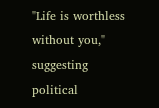"Life is worthless without you," suggesting political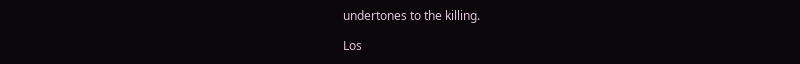undertones to the killing.

Los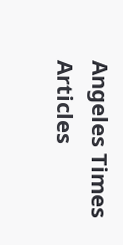Angeles Times Articles